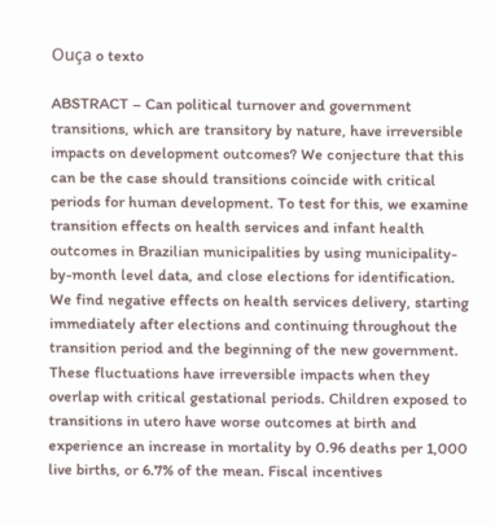Ouça o texto

ABSTRACT – Can political turnover and government transitions, which are transitory by nature, have irreversible impacts on development outcomes? We conjecture that this can be the case should transitions coincide with critical periods for human development. To test for this, we examine transition effects on health services and infant health outcomes in Brazilian municipalities by using municipality-by-month level data, and close elections for identification. We find negative effects on health services delivery, starting immediately after elections and continuing throughout the transition period and the beginning of the new government. These fluctuations have irreversible impacts when they overlap with critical gestational periods. Children exposed to transitions in utero have worse outcomes at birth and experience an increase in mortality by 0.96 deaths per 1,000 live births, or 6.7% of the mean. Fiscal incentives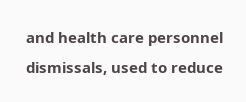and health care personnel dismissals, used to reduce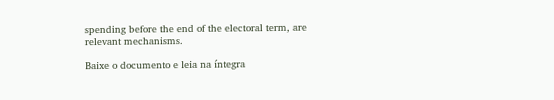spending before the end of the electoral term, are relevant mechanisms.

Baixe o documento e leia na íntegra